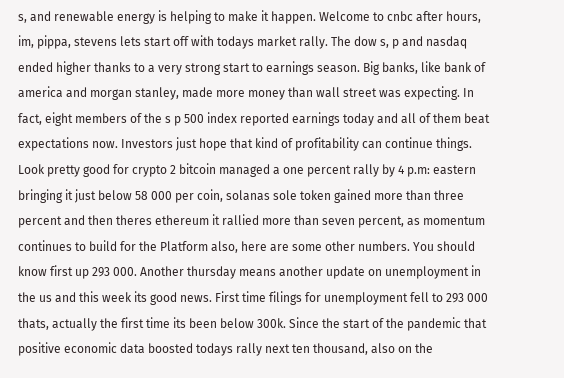s, and renewable energy is helping to make it happen. Welcome to cnbc after hours, im, pippa, stevens lets start off with todays market rally. The dow s, p and nasdaq ended higher thanks to a very strong start to earnings season. Big banks, like bank of america and morgan stanley, made more money than wall street was expecting. In fact, eight members of the s p 500 index reported earnings today and all of them beat expectations now. Investors just hope that kind of profitability can continue things. Look pretty good for crypto 2 bitcoin managed a one percent rally by 4 p.m: eastern bringing it just below 58 000 per coin, solanas sole token gained more than three percent and then theres ethereum it rallied more than seven percent, as momentum continues to build for the Platform also, here are some other numbers. You should know first up 293 000. Another thursday means another update on unemployment in the us and this week its good news. First time filings for unemployment fell to 293 000 thats, actually the first time its been below 300k. Since the start of the pandemic that positive economic data boosted todays rally next ten thousand, also on the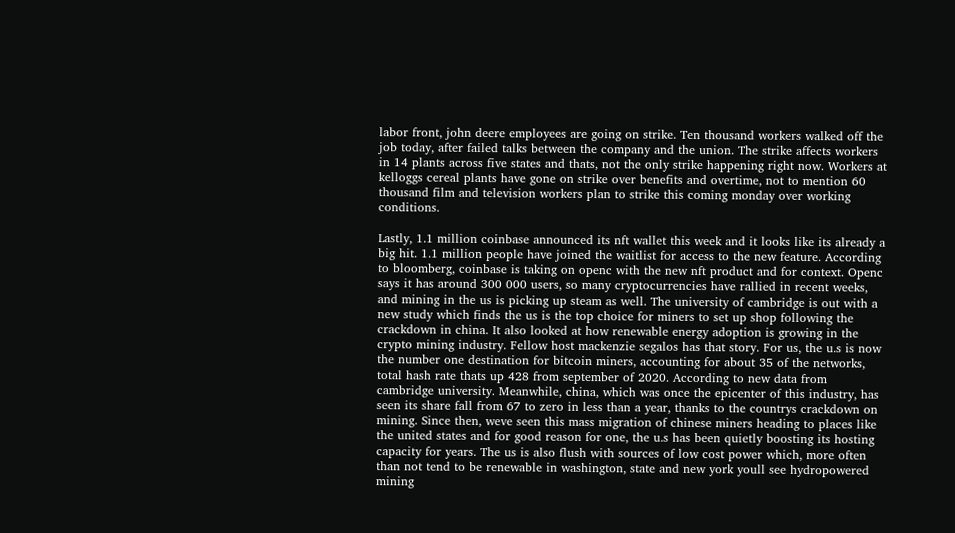labor front, john deere employees are going on strike. Ten thousand workers walked off the job today, after failed talks between the company and the union. The strike affects workers in 14 plants across five states and thats, not the only strike happening right now. Workers at kelloggs cereal plants have gone on strike over benefits and overtime, not to mention 60 thousand film and television workers plan to strike this coming monday over working conditions.

Lastly, 1.1 million coinbase announced its nft wallet this week and it looks like its already a big hit. 1.1 million people have joined the waitlist for access to the new feature. According to bloomberg, coinbase is taking on openc with the new nft product and for context. Openc says it has around 300 000 users, so many cryptocurrencies have rallied in recent weeks, and mining in the us is picking up steam as well. The university of cambridge is out with a new study which finds the us is the top choice for miners to set up shop following the crackdown in china. It also looked at how renewable energy adoption is growing in the crypto mining industry. Fellow host mackenzie segalos has that story. For us, the u.s is now the number one destination for bitcoin miners, accounting for about 35 of the networks, total hash rate thats up 428 from september of 2020. According to new data from cambridge university. Meanwhile, china, which was once the epicenter of this industry, has seen its share fall from 67 to zero in less than a year, thanks to the countrys crackdown on mining. Since then, weve seen this mass migration of chinese miners heading to places like the united states and for good reason for one, the u.s has been quietly boosting its hosting capacity for years. The us is also flush with sources of low cost power which, more often than not tend to be renewable in washington, state and new york youll see hydropowered mining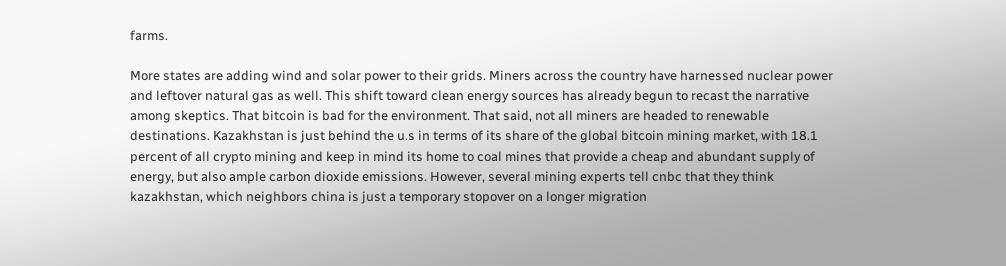farms.

More states are adding wind and solar power to their grids. Miners across the country have harnessed nuclear power and leftover natural gas as well. This shift toward clean energy sources has already begun to recast the narrative among skeptics. That bitcoin is bad for the environment. That said, not all miners are headed to renewable destinations. Kazakhstan is just behind the u.s in terms of its share of the global bitcoin mining market, with 18.1 percent of all crypto mining and keep in mind its home to coal mines that provide a cheap and abundant supply of energy, but also ample carbon dioxide emissions. However, several mining experts tell cnbc that they think kazakhstan, which neighbors china is just a temporary stopover on a longer migration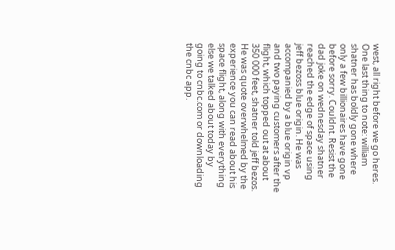west, all right before we go heres. One last thing to note: william shatner has boldly gone where only a few billionaires have gone before sorry. Couldnt. Resist the dad joke on wednesday shatner reached the edge of space using jeff bezoss blue origin. He was accompanied by a blue origin vp and two paying customers after the flight, which topped out at about 350 000 feet, shatner told jeff bezos. He was quote overwhelmed by the experience you can read about his space flight, along with everything else we talked about today by going to cnbc.com or downloading the cnbc app.